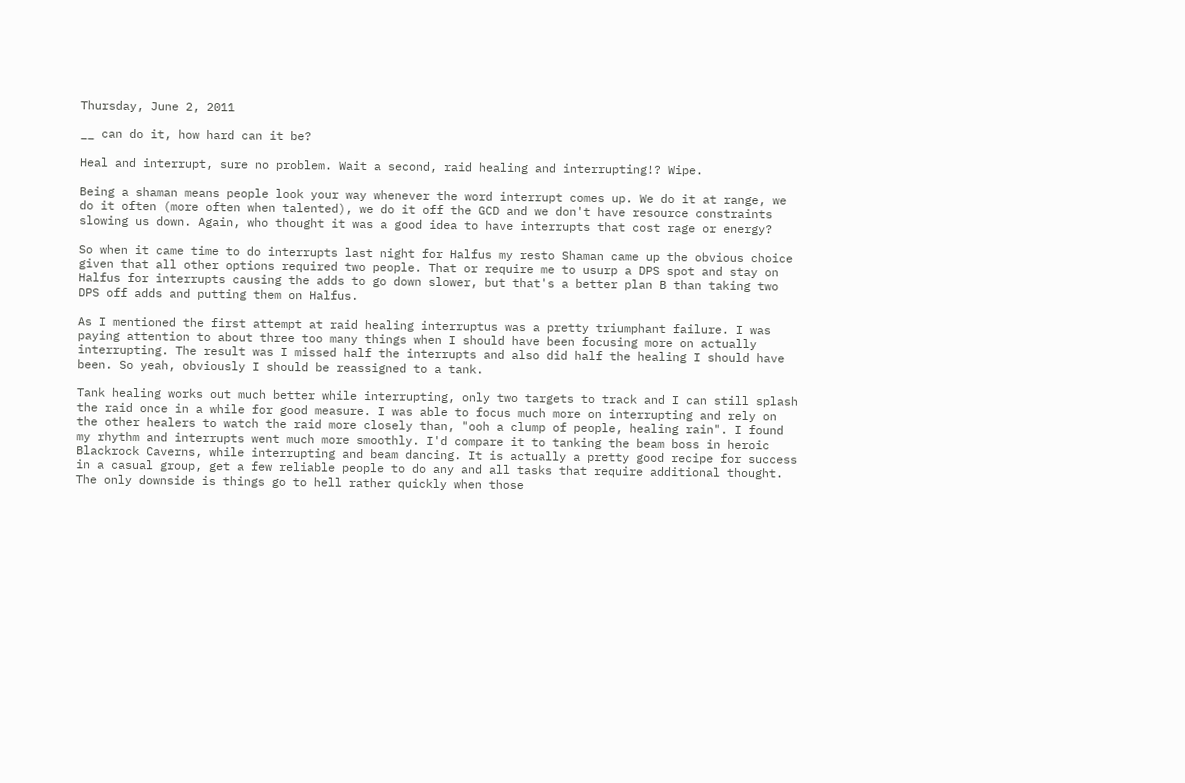Thursday, June 2, 2011

__ can do it, how hard can it be?

Heal and interrupt, sure no problem. Wait a second, raid healing and interrupting!? Wipe.

Being a shaman means people look your way whenever the word interrupt comes up. We do it at range, we do it often (more often when talented), we do it off the GCD and we don't have resource constraints slowing us down. Again, who thought it was a good idea to have interrupts that cost rage or energy?

So when it came time to do interrupts last night for Halfus my resto Shaman came up the obvious choice given that all other options required two people. That or require me to usurp a DPS spot and stay on Halfus for interrupts causing the adds to go down slower, but that's a better plan B than taking two DPS off adds and putting them on Halfus.

As I mentioned the first attempt at raid healing interruptus was a pretty triumphant failure. I was paying attention to about three too many things when I should have been focusing more on actually interrupting. The result was I missed half the interrupts and also did half the healing I should have been. So yeah, obviously I should be reassigned to a tank.

Tank healing works out much better while interrupting, only two targets to track and I can still splash the raid once in a while for good measure. I was able to focus much more on interrupting and rely on the other healers to watch the raid more closely than, "ooh a clump of people, healing rain". I found my rhythm and interrupts went much more smoothly. I'd compare it to tanking the beam boss in heroic Blackrock Caverns, while interrupting and beam dancing. It is actually a pretty good recipe for success in a casual group, get a few reliable people to do any and all tasks that require additional thought. The only downside is things go to hell rather quickly when those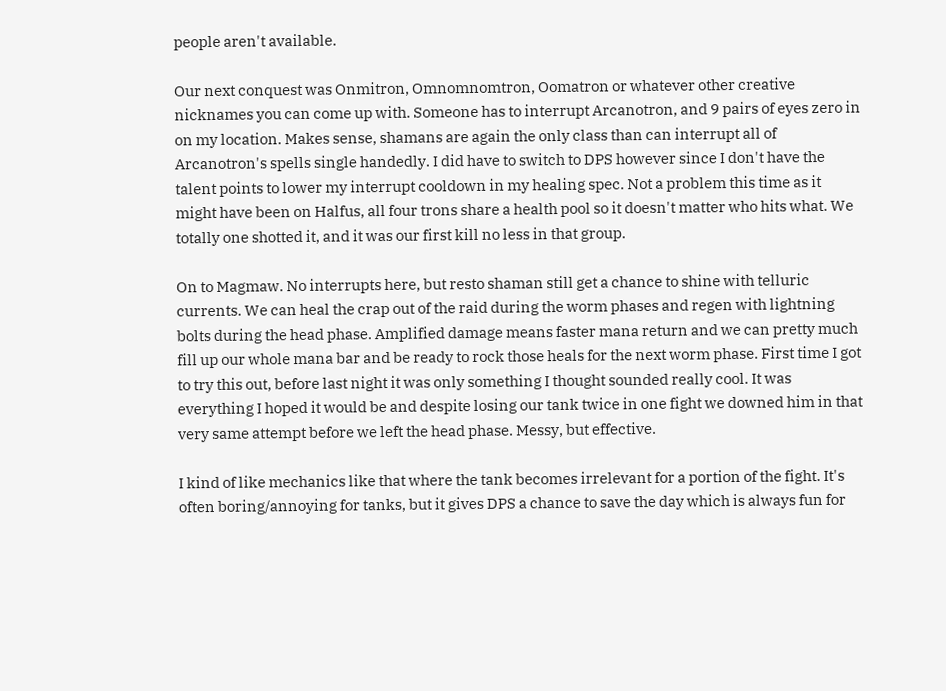people aren't available.

Our next conquest was Onmitron, Omnomnomtron, Oomatron or whatever other creative nicknames you can come up with. Someone has to interrupt Arcanotron, and 9 pairs of eyes zero in on my location. Makes sense, shamans are again the only class than can interrupt all of Arcanotron's spells single handedly. I did have to switch to DPS however since I don't have the talent points to lower my interrupt cooldown in my healing spec. Not a problem this time as it might have been on Halfus, all four trons share a health pool so it doesn't matter who hits what. We totally one shotted it, and it was our first kill no less in that group.

On to Magmaw. No interrupts here, but resto shaman still get a chance to shine with telluric currents. We can heal the crap out of the raid during the worm phases and regen with lightning bolts during the head phase. Amplified damage means faster mana return and we can pretty much fill up our whole mana bar and be ready to rock those heals for the next worm phase. First time I got to try this out, before last night it was only something I thought sounded really cool. It was everything I hoped it would be and despite losing our tank twice in one fight we downed him in that very same attempt before we left the head phase. Messy, but effective.

I kind of like mechanics like that where the tank becomes irrelevant for a portion of the fight. It's often boring/annoying for tanks, but it gives DPS a chance to save the day which is always fun for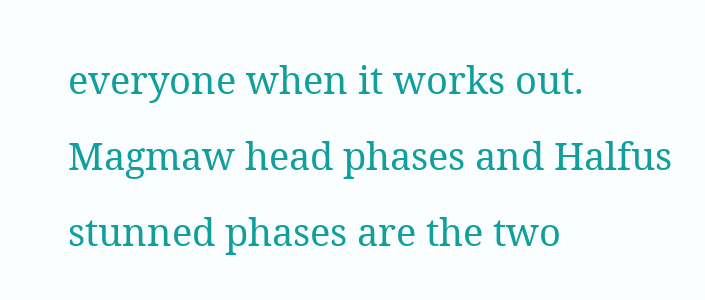everyone when it works out. Magmaw head phases and Halfus stunned phases are the two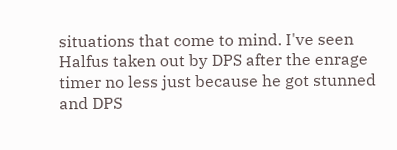situations that come to mind. I've seen Halfus taken out by DPS after the enrage timer no less just because he got stunned and DPS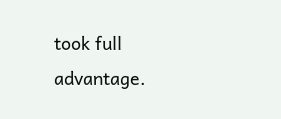took full advantage.